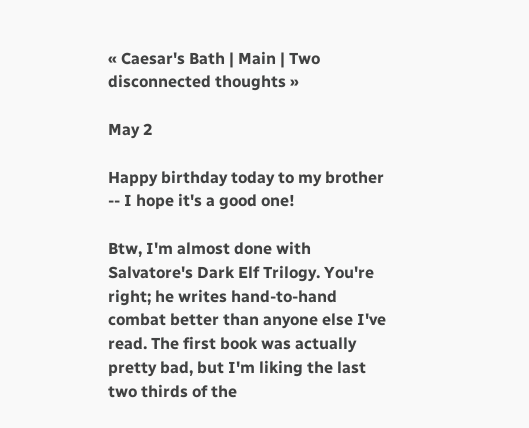« Caesar's Bath | Main | Two disconnected thoughts »

May 2

Happy birthday today to my brother -- I hope it's a good one!

Btw, I'm almost done with Salvatore's Dark Elf Trilogy. You're right; he writes hand-to-hand combat better than anyone else I've read. The first book was actually pretty bad, but I'm liking the last two thirds of the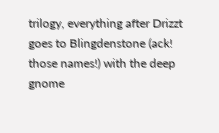trilogy, everything after Drizzt goes to Blingdenstone (ack! those names!) with the deep gnome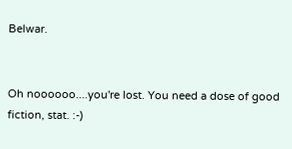Belwar.


Oh noooooo....you're lost. You need a dose of good fiction, stat. :-)